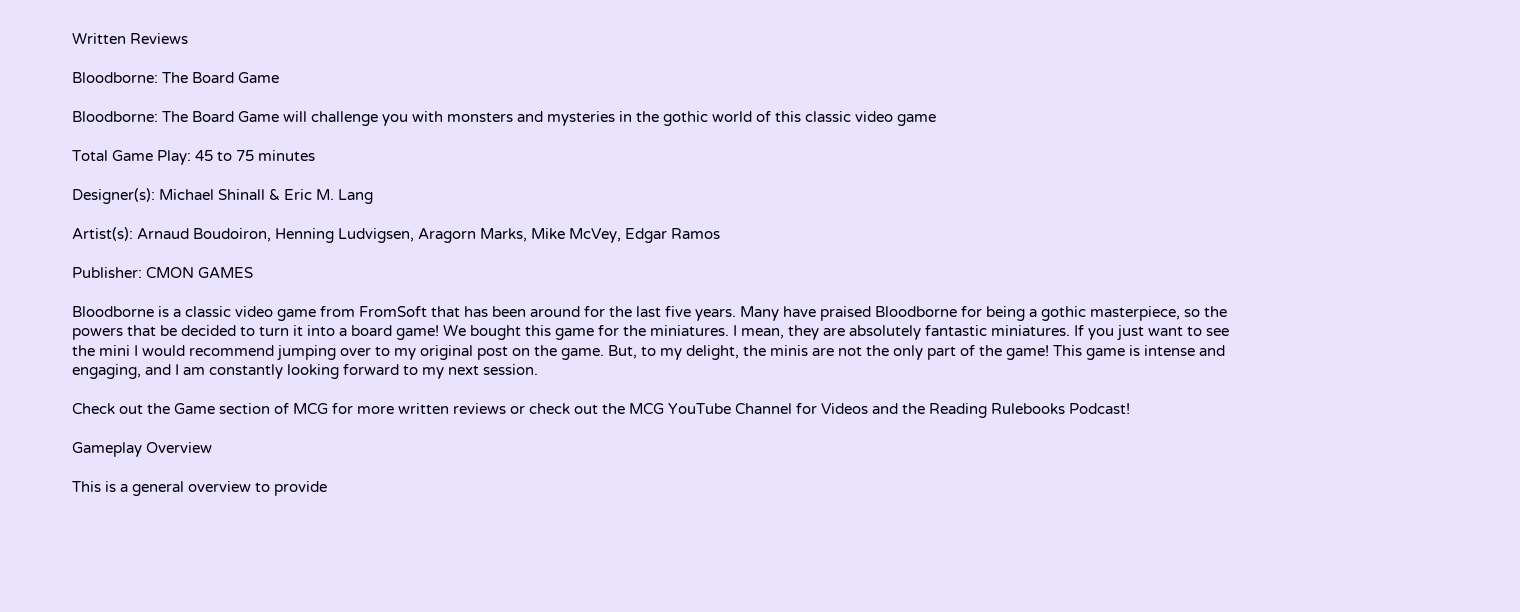Written Reviews

Bloodborne: The Board Game

Bloodborne: The Board Game will challenge you with monsters and mysteries in the gothic world of this classic video game

Total Game Play: 45 to 75 minutes

Designer(s): Michael Shinall & Eric M. Lang

Artist(s): Arnaud Boudoiron, Henning Ludvigsen, Aragorn Marks, Mike McVey, Edgar Ramos

Publisher: CMON GAMES

Bloodborne is a classic video game from FromSoft that has been around for the last five years. Many have praised Bloodborne for being a gothic masterpiece, so the powers that be decided to turn it into a board game! We bought this game for the miniatures. I mean, they are absolutely fantastic miniatures. If you just want to see the mini I would recommend jumping over to my original post on the game. But, to my delight, the minis are not the only part of the game! This game is intense and engaging, and I am constantly looking forward to my next session.

Check out the Game section of MCG for more written reviews or check out the MCG YouTube Channel for Videos and the Reading Rulebooks Podcast!

Gameplay Overview

This is a general overview to provide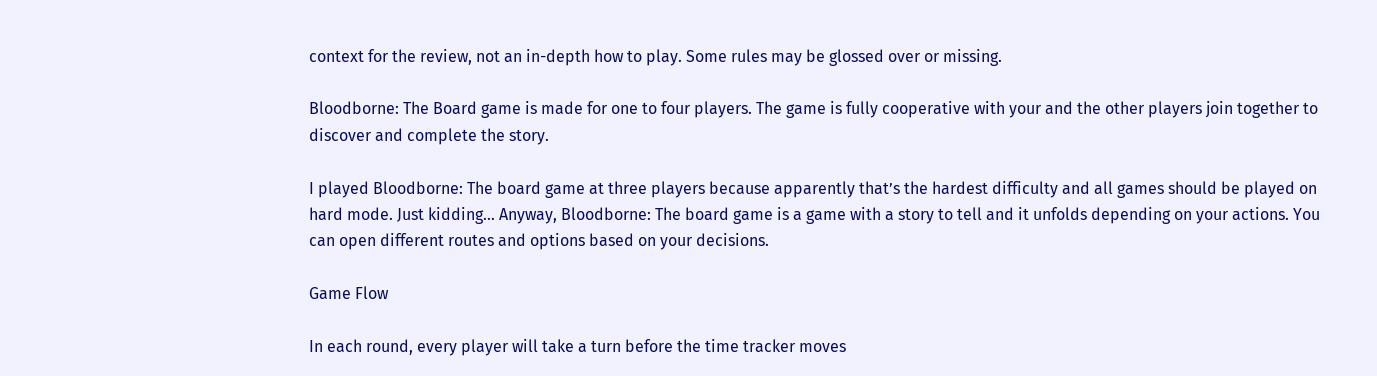context for the review, not an in-depth how to play. Some rules may be glossed over or missing.

Bloodborne: The Board game is made for one to four players. The game is fully cooperative with your and the other players join together to discover and complete the story.

I played Bloodborne: The board game at three players because apparently that’s the hardest difficulty and all games should be played on hard mode. Just kidding… Anyway, Bloodborne: The board game is a game with a story to tell and it unfolds depending on your actions. You can open different routes and options based on your decisions.

Game Flow

In each round, every player will take a turn before the time tracker moves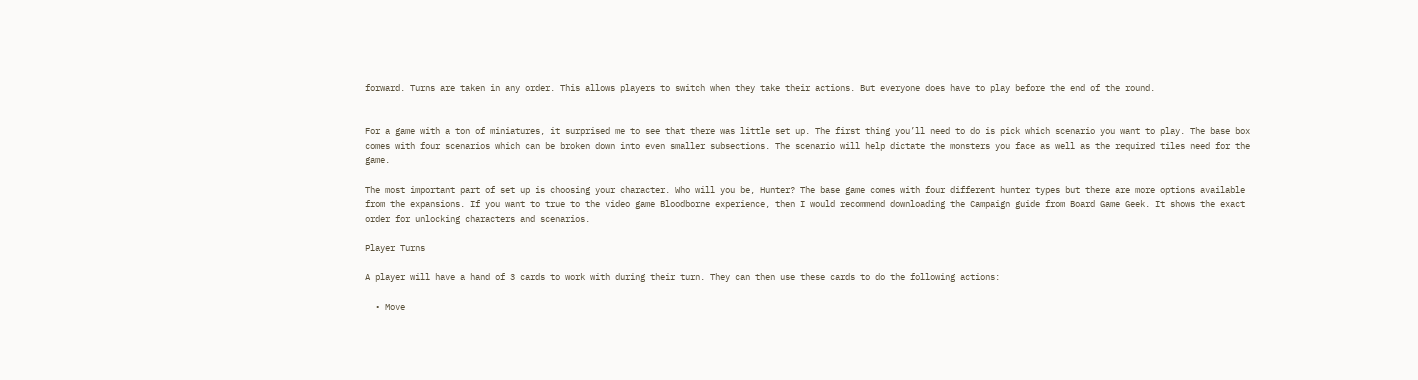forward. Turns are taken in any order. This allows players to switch when they take their actions. But everyone does have to play before the end of the round.


For a game with a ton of miniatures, it surprised me to see that there was little set up. The first thing you’ll need to do is pick which scenario you want to play. The base box comes with four scenarios which can be broken down into even smaller subsections. The scenario will help dictate the monsters you face as well as the required tiles need for the game.

The most important part of set up is choosing your character. Who will you be, Hunter? The base game comes with four different hunter types but there are more options available from the expansions. If you want to true to the video game Bloodborne experience, then I would recommend downloading the Campaign guide from Board Game Geek. It shows the exact order for unlocking characters and scenarios.

Player Turns

A player will have a hand of 3 cards to work with during their turn. They can then use these cards to do the following actions:

  • Move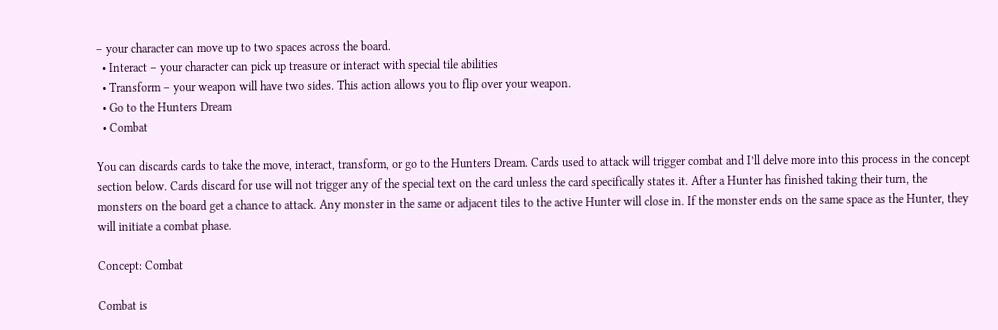– your character can move up to two spaces across the board.
  • Interact – your character can pick up treasure or interact with special tile abilities
  • Transform – your weapon will have two sides. This action allows you to flip over your weapon.
  • Go to the Hunters Dream
  • Combat

You can discards cards to take the move, interact, transform, or go to the Hunters Dream. Cards used to attack will trigger combat and I’ll delve more into this process in the concept section below. Cards discard for use will not trigger any of the special text on the card unless the card specifically states it. After a Hunter has finished taking their turn, the monsters on the board get a chance to attack. Any monster in the same or adjacent tiles to the active Hunter will close in. If the monster ends on the same space as the Hunter, they will initiate a combat phase.

Concept: Combat

Combat is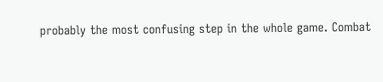probably the most confusing step in the whole game. Combat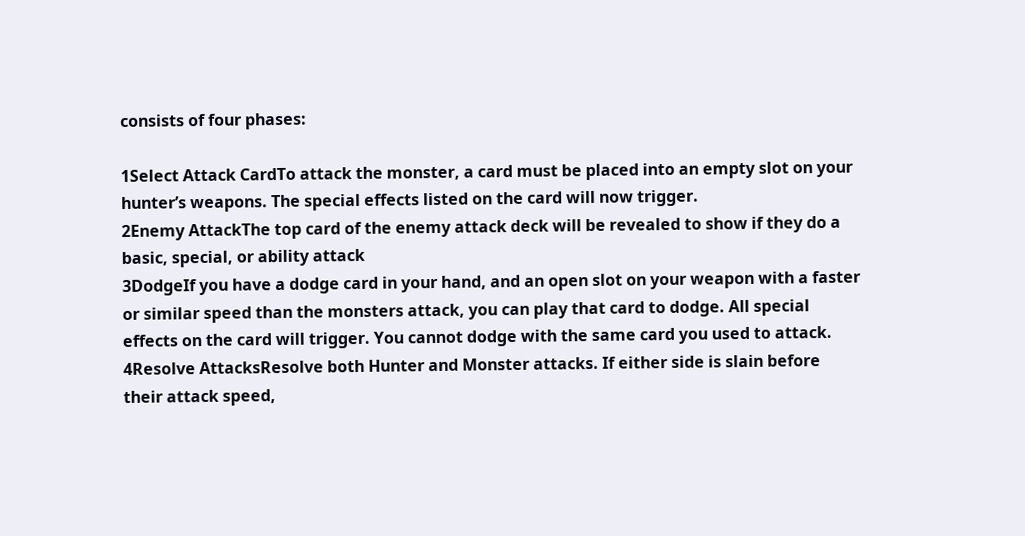consists of four phases:

1Select Attack CardTo attack the monster, a card must be placed into an empty slot on your hunter’s weapons. The special effects listed on the card will now trigger.
2Enemy AttackThe top card of the enemy attack deck will be revealed to show if they do a basic, special, or ability attack
3DodgeIf you have a dodge card in your hand, and an open slot on your weapon with a faster or similar speed than the monsters attack, you can play that card to dodge. All special effects on the card will trigger. You cannot dodge with the same card you used to attack.
4Resolve AttacksResolve both Hunter and Monster attacks. If either side is slain before their attack speed,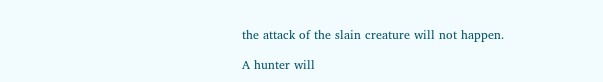the attack of the slain creature will not happen.

A hunter will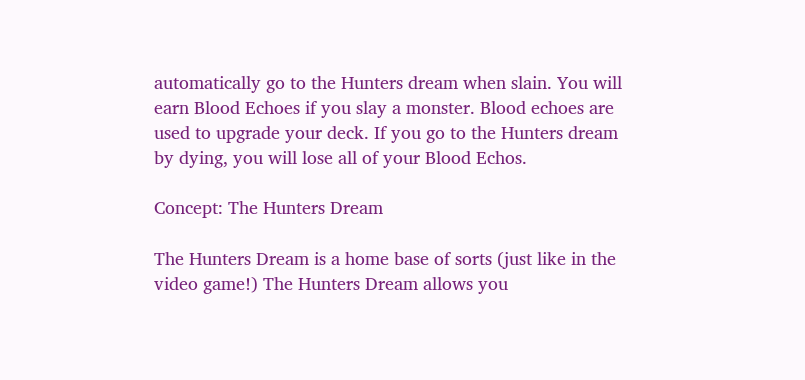automatically go to the Hunters dream when slain. You will earn Blood Echoes if you slay a monster. Blood echoes are used to upgrade your deck. If you go to the Hunters dream by dying, you will lose all of your Blood Echos.

Concept: The Hunters Dream

The Hunters Dream is a home base of sorts (just like in the video game!) The Hunters Dream allows you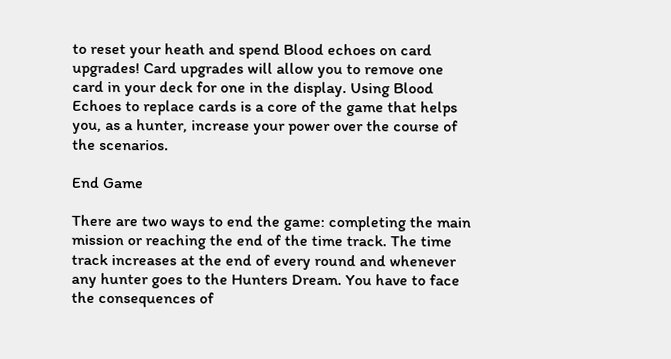to reset your heath and spend Blood echoes on card upgrades! Card upgrades will allow you to remove one card in your deck for one in the display. Using Blood Echoes to replace cards is a core of the game that helps you, as a hunter, increase your power over the course of the scenarios.

End Game

There are two ways to end the game: completing the main mission or reaching the end of the time track. The time track increases at the end of every round and whenever any hunter goes to the Hunters Dream. You have to face the consequences of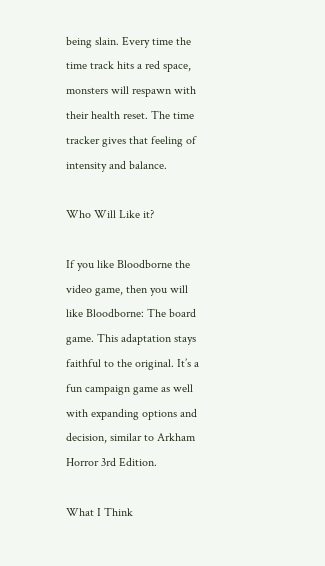being slain. Every time the time track hits a red space, monsters will respawn with their health reset. The time tracker gives that feeling of intensity and balance.

Who Will Like it?

If you like Bloodborne the video game, then you will like Bloodborne: The board game. This adaptation stays faithful to the original. It’s a fun campaign game as well with expanding options and decision, similar to Arkham Horror 3rd Edition.

What I Think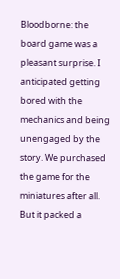Bloodborne: the board game was a pleasant surprise. I anticipated getting bored with the mechanics and being unengaged by the story. We purchased the game for the miniatures after all. But it packed a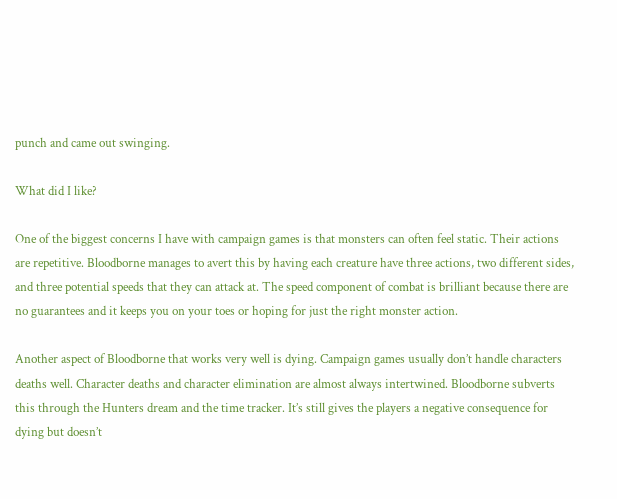punch and came out swinging.

What did I like?

One of the biggest concerns I have with campaign games is that monsters can often feel static. Their actions are repetitive. Bloodborne manages to avert this by having each creature have three actions, two different sides, and three potential speeds that they can attack at. The speed component of combat is brilliant because there are no guarantees and it keeps you on your toes or hoping for just the right monster action.

Another aspect of Bloodborne that works very well is dying. Campaign games usually don’t handle characters deaths well. Character deaths and character elimination are almost always intertwined. Bloodborne subverts this through the Hunters dream and the time tracker. It’s still gives the players a negative consequence for dying but doesn’t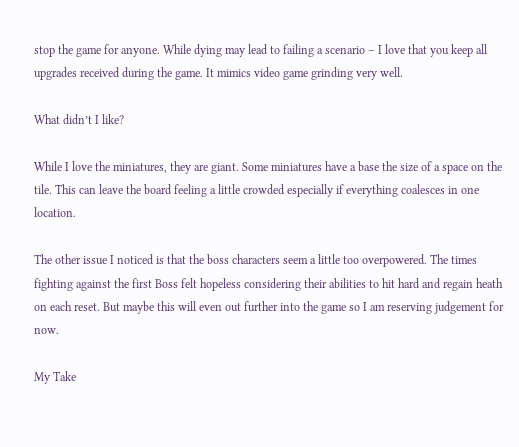stop the game for anyone. While dying may lead to failing a scenario – I love that you keep all upgrades received during the game. It mimics video game grinding very well.

What didn’t I like?

While I love the miniatures, they are giant. Some miniatures have a base the size of a space on the tile. This can leave the board feeling a little crowded especially if everything coalesces in one location.

The other issue I noticed is that the boss characters seem a little too overpowered. The times fighting against the first Boss felt hopeless considering their abilities to hit hard and regain heath on each reset. But maybe this will even out further into the game so I am reserving judgement for now.

My Take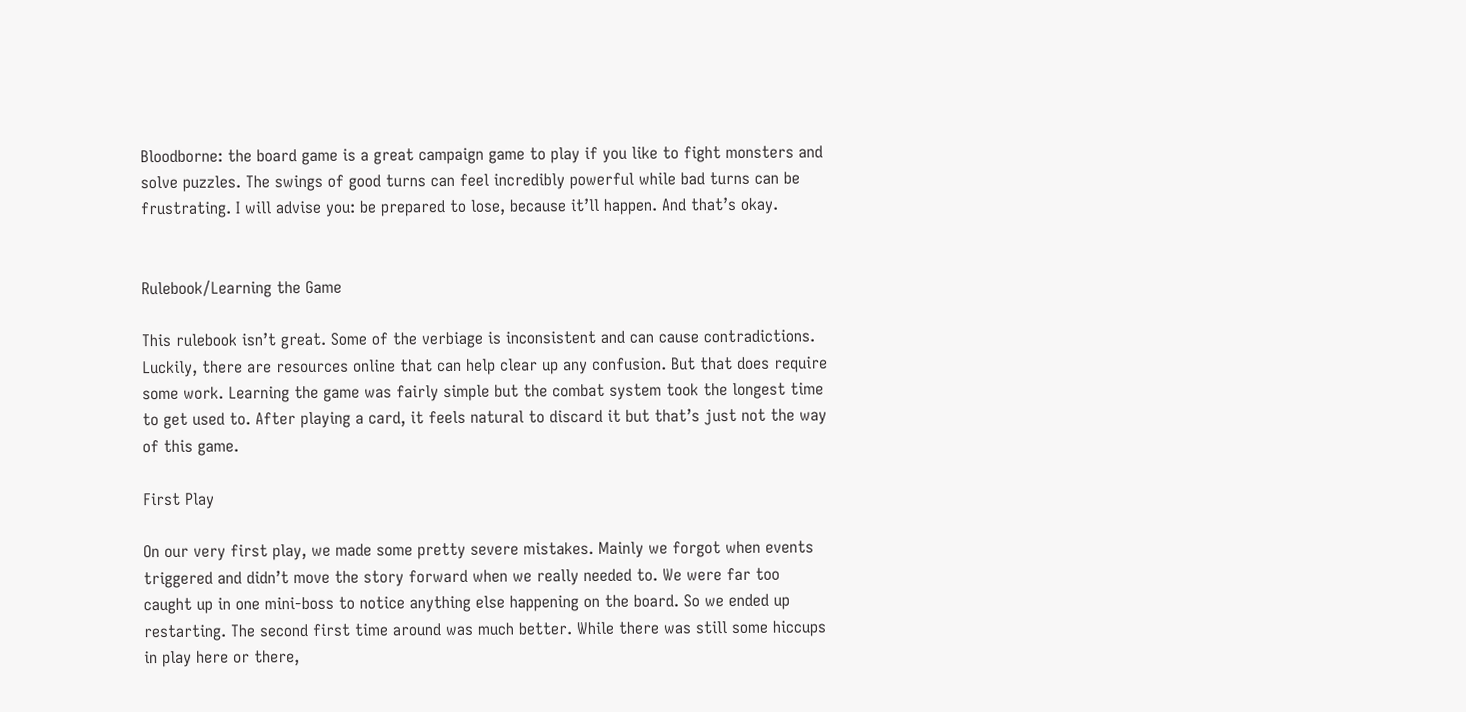Bloodborne: the board game is a great campaign game to play if you like to fight monsters and solve puzzles. The swings of good turns can feel incredibly powerful while bad turns can be frustrating. I will advise you: be prepared to lose, because it’ll happen. And that’s okay.


Rulebook/Learning the Game

This rulebook isn’t great. Some of the verbiage is inconsistent and can cause contradictions. Luckily, there are resources online that can help clear up any confusion. But that does require some work. Learning the game was fairly simple but the combat system took the longest time to get used to. After playing a card, it feels natural to discard it but that’s just not the way of this game.

First Play

On our very first play, we made some pretty severe mistakes. Mainly we forgot when events triggered and didn’t move the story forward when we really needed to. We were far too caught up in one mini-boss to notice anything else happening on the board. So we ended up restarting. The second first time around was much better. While there was still some hiccups in play here or there,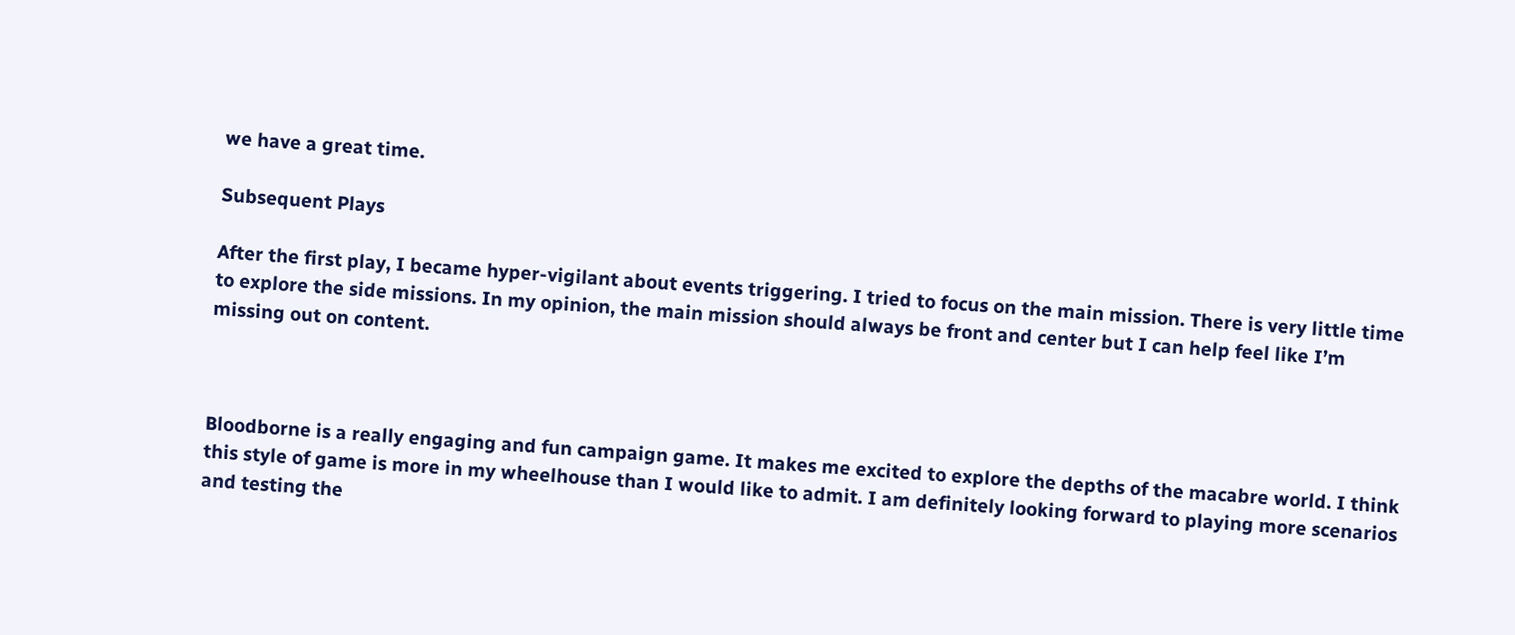we have a great time.

Subsequent Plays

After the first play, I became hyper-vigilant about events triggering. I tried to focus on the main mission. There is very little time to explore the side missions. In my opinion, the main mission should always be front and center but I can help feel like I’m missing out on content.



Bloodborne is a really engaging and fun campaign game. It makes me excited to explore the depths of the macabre world. I think this style of game is more in my wheelhouse than I would like to admit. I am definitely looking forward to playing more scenarios and testing the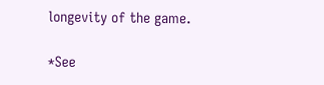longevity of the game.

*See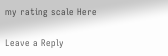my rating scale Here

Leave a Reply